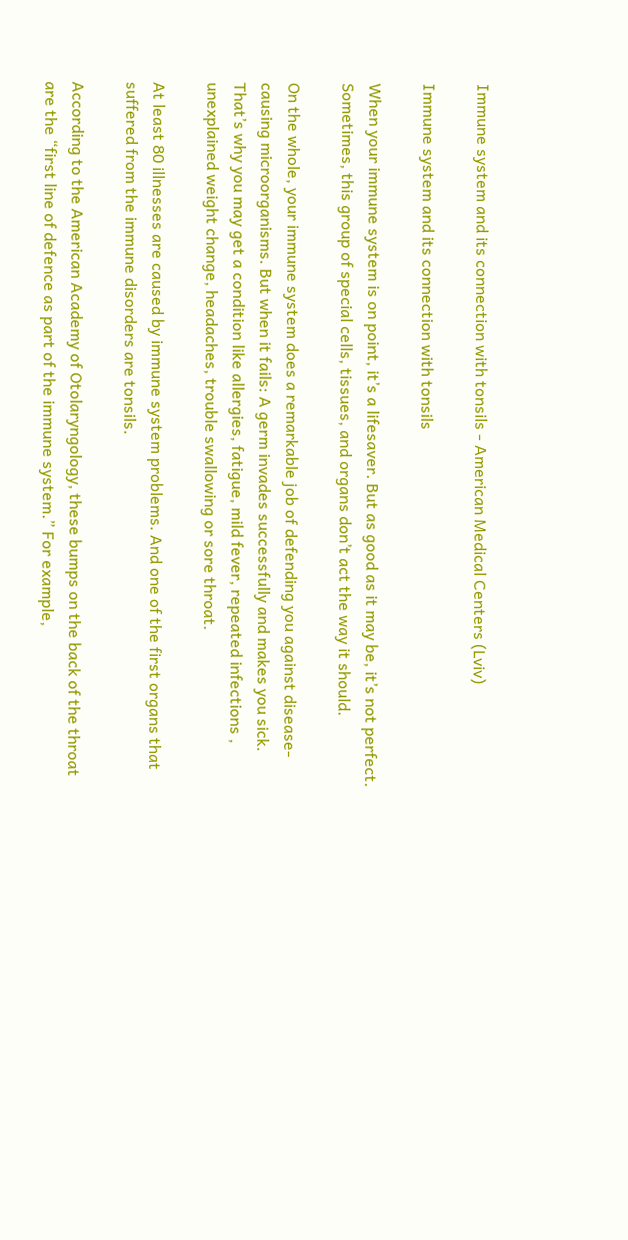Immune system and its connection with tonsils - American Medical Centers (Lviv)

Immune system and its connection with tonsils

When your immune system is on point, it’s a lifesaver. But as good as it may be, it’s not perfect. Sometimes, this group of special cells, tissues, and organs don’t act the way it should.

On the whole, your immune system does a remarkable job of defending you against disease-causing microorganisms. But when it fails: A germ invades successfully and makes you sick. That’s why you may get a condition like allergies, fatigue, mild fever, repeated infections , unexplained weight change, headaches, trouble swallowing or sore throat.

At least 80 illnesses are caused by immune system problems. And one of the first organs that suffered from the immune disorders are tonsils.

According to the American Academy of Otolaryngology, these bumps on the back of the throat are the “first line of defence as part of the immune system.” For example,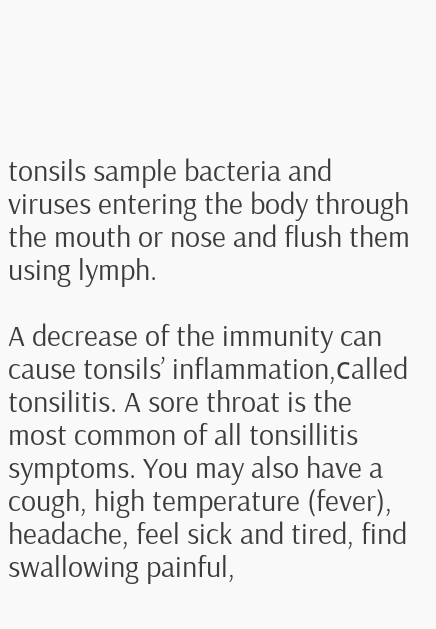tonsils sample bacteria and viruses entering the body through the mouth or nose and flush them using lymph.

A decrease of the immunity can cause tonsils’ inflammation,сalled tonsilitis. A sore throat is the most common of all tonsillitis symptoms. You may also have a cough, high temperature (fever), headache, feel sick and tired, find swallowing painful,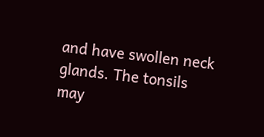and have swollen neck glands. The tonsils may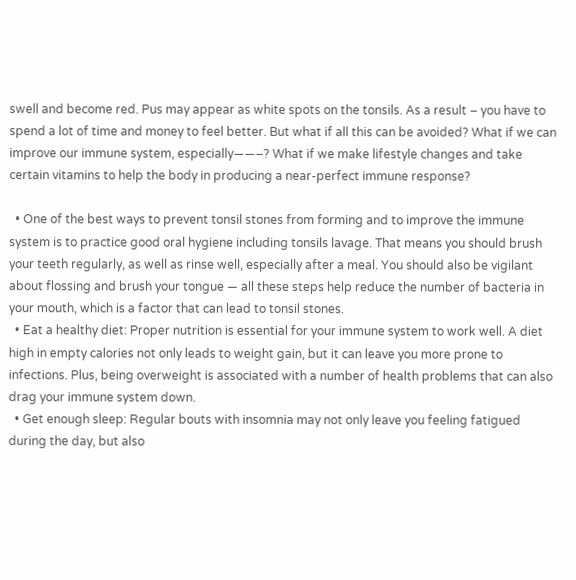swell and become red. Pus may appear as white spots on the tonsils. As a result – you have to spend a lot of time and money to feel better. But what if all this can be avoided? What if we can improve our immune system, especially——–? What if we make lifestyle changes and take certain vitamins to help the body in producing a near-perfect immune response?

  • One of the best ways to prevent tonsil stones from forming and to improve the immune system is to practice good oral hygiene including tonsils lavage. That means you should brush your teeth regularly, as well as rinse well, especially after a meal. You should also be vigilant about flossing and brush your tongue — all these steps help reduce the number of bacteria in your mouth, which is a factor that can lead to tonsil stones.
  • Eat a healthy diet: Proper nutrition is essential for your immune system to work well. A diet high in empty calories not only leads to weight gain, but it can leave you more prone to infections. Plus, being overweight is associated with a number of health problems that can also drag your immune system down.
  • Get enough sleep: Regular bouts with insomnia may not only leave you feeling fatigued during the day, but also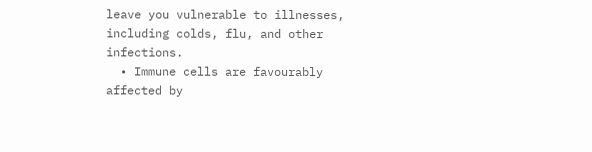leave you vulnerable to illnesses, including colds, flu, and other infections.
  • Immune cells are favourably affected by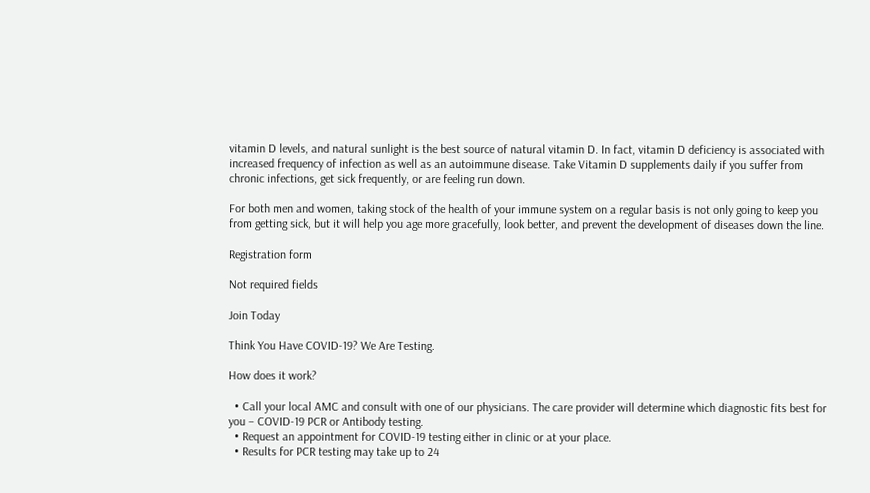vitamin D levels, and natural sunlight is the best source of natural vitamin D. In fact, vitamin D deficiency is associated with increased frequency of infection as well as an autoimmune disease. Take Vitamin D supplements daily if you suffer from chronic infections, get sick frequently, or are feeling run down.

For both men and women, taking stock of the health of your immune system on a regular basis is not only going to keep you from getting sick, but it will help you age more gracefully, look better, and prevent the development of diseases down the line.

Registration form

Not required fields

Join Today

Think You Have COVID-19? We Are Testing.

How does it work?

  • Call your local AMC and consult with one of our physicians. The care provider will determine which diagnostic fits best for you – COVID-19 PCR or Antibody testing.
  • Request an appointment for COVID-19 testing either in clinic or at your place.
  • Results for PCR testing may take up to 24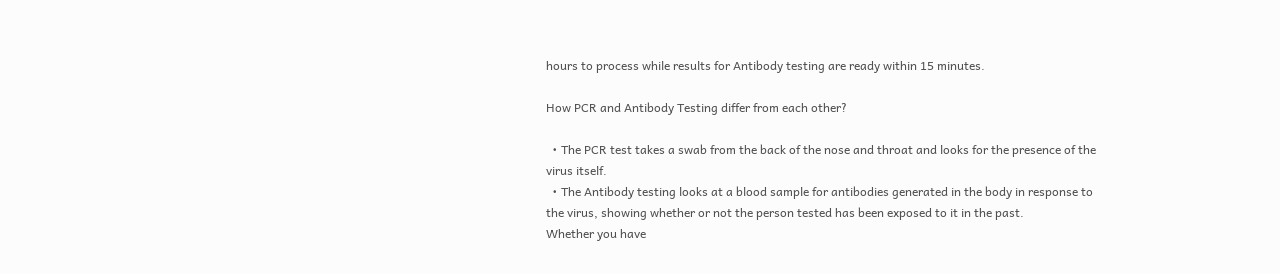hours to process while results for Antibody testing are ready within 15 minutes.

How PCR and Antibody Testing differ from each other?

  • The PCR test takes a swab from the back of the nose and throat and looks for the presence of the virus itself.
  • The Antibody testing looks at a blood sample for antibodies generated in the body in response to the virus, showing whether or not the person tested has been exposed to it in the past.
Whether you have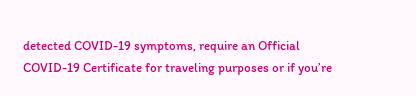detected COVID-19 symptoms, require an Official COVID-19 Certificate for traveling purposes or if you’re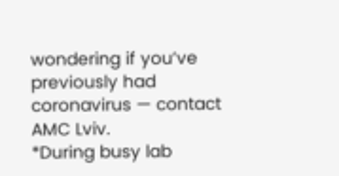wondering if you’ve previously had coronavirus — contact AMC Lviv.
*During busy lab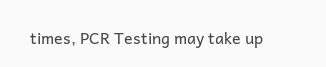times, PCR Testing may take up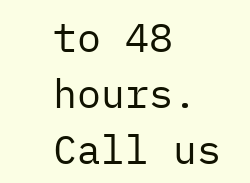to 48 hours.
Call us